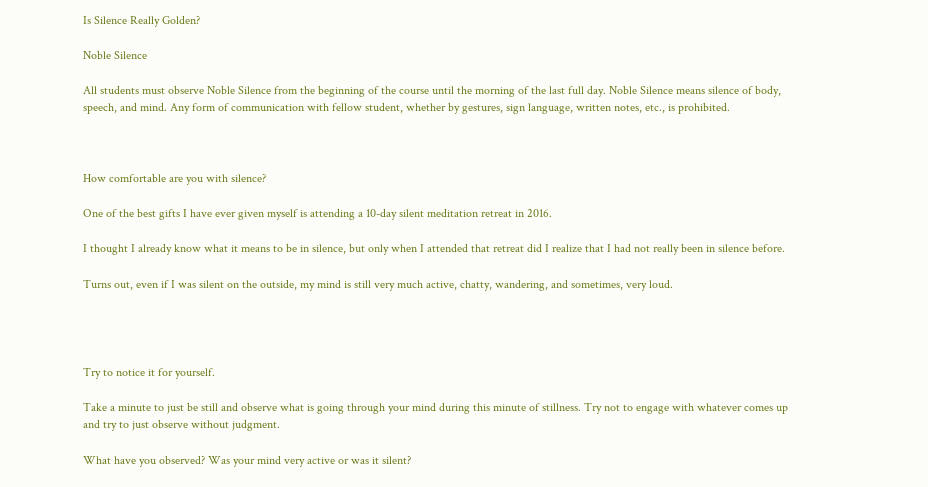Is Silence Really Golden?

Noble Silence

All students must observe Noble Silence from the beginning of the course until the morning of the last full day. Noble Silence means silence of body, speech, and mind. Any form of communication with fellow student, whether by gestures, sign language, written notes, etc., is prohibited.



How comfortable are you with silence?

One of the best gifts I have ever given myself is attending a 10-day silent meditation retreat in 2016.

I thought I already know what it means to be in silence, but only when I attended that retreat did I realize that I had not really been in silence before.

Turns out, even if I was silent on the outside, my mind is still very much active, chatty, wandering, and sometimes, very loud.




Try to notice it for yourself.

Take a minute to just be still and observe what is going through your mind during this minute of stillness. Try not to engage with whatever comes up and try to just observe without judgment.

What have you observed? Was your mind very active or was it silent?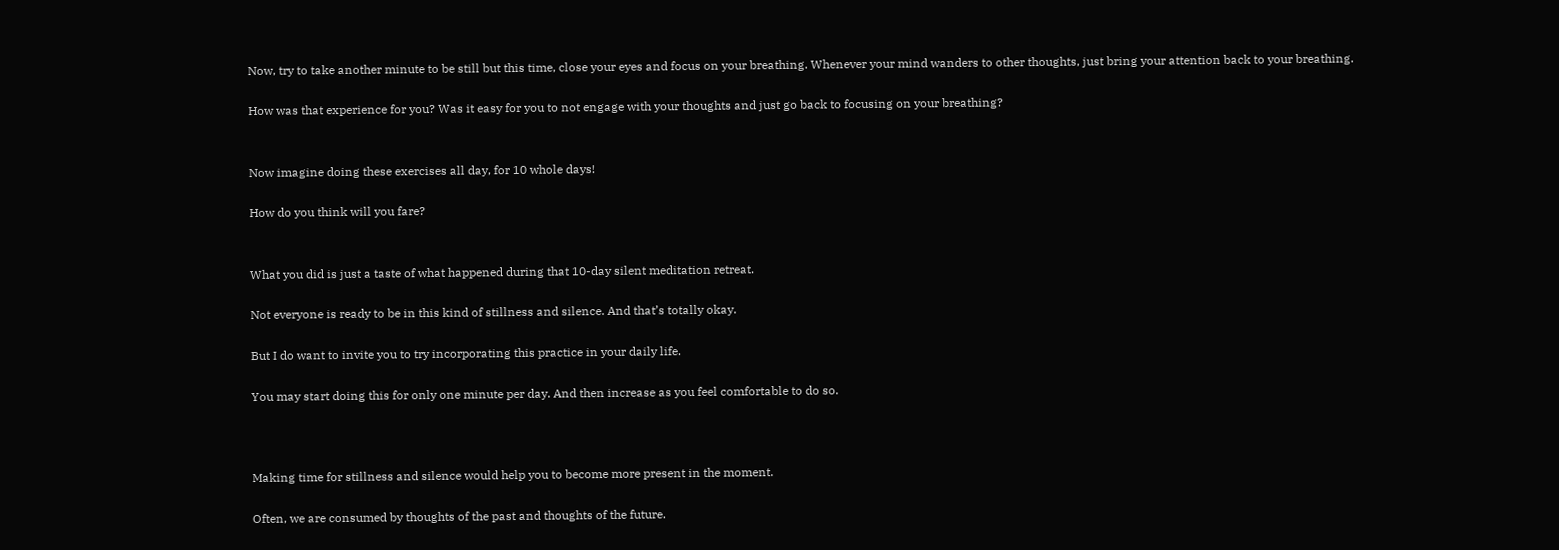Now, try to take another minute to be still but this time, close your eyes and focus on your breathing. Whenever your mind wanders to other thoughts, just bring your attention back to your breathing.

How was that experience for you? Was it easy for you to not engage with your thoughts and just go back to focusing on your breathing?


Now imagine doing these exercises all day, for 10 whole days!

How do you think will you fare?


What you did is just a taste of what happened during that 10-day silent meditation retreat.

Not everyone is ready to be in this kind of stillness and silence. And that’s totally okay.

But I do want to invite you to try incorporating this practice in your daily life.

You may start doing this for only one minute per day. And then increase as you feel comfortable to do so.



Making time for stillness and silence would help you to become more present in the moment.

Often, we are consumed by thoughts of the past and thoughts of the future.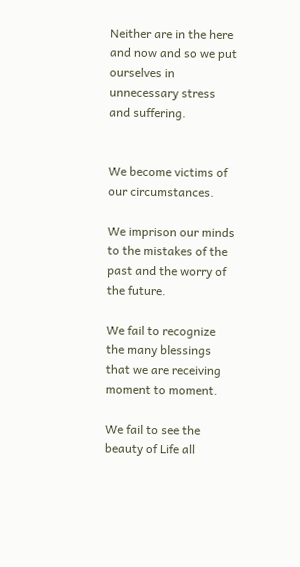Neither are in the here and now and so we put ourselves in unnecessary stress and suffering.


We become victims of our circumstances.

We imprison our minds to the mistakes of the past and the worry of the future.

We fail to recognize the many blessings that we are receiving moment to moment.

We fail to see the beauty of Life all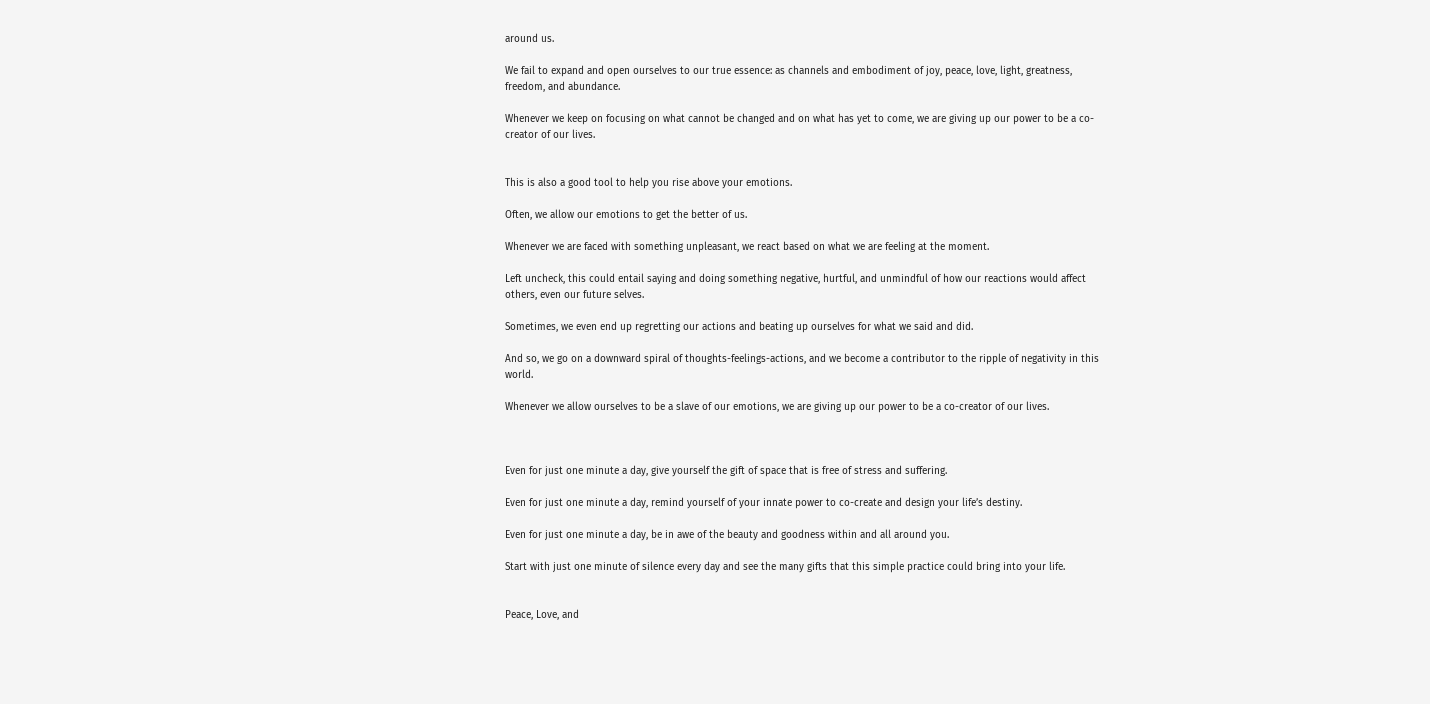around us.

We fail to expand and open ourselves to our true essence: as channels and embodiment of joy, peace, love, light, greatness, freedom, and abundance.

Whenever we keep on focusing on what cannot be changed and on what has yet to come, we are giving up our power to be a co-creator of our lives.


This is also a good tool to help you rise above your emotions.

Often, we allow our emotions to get the better of us.

Whenever we are faced with something unpleasant, we react based on what we are feeling at the moment.

Left uncheck, this could entail saying and doing something negative, hurtful, and unmindful of how our reactions would affect others, even our future selves.

Sometimes, we even end up regretting our actions and beating up ourselves for what we said and did.

And so, we go on a downward spiral of thoughts-feelings-actions, and we become a contributor to the ripple of negativity in this world.

Whenever we allow ourselves to be a slave of our emotions, we are giving up our power to be a co-creator of our lives.



Even for just one minute a day, give yourself the gift of space that is free of stress and suffering.

Even for just one minute a day, remind yourself of your innate power to co-create and design your life’s destiny.

Even for just one minute a day, be in awe of the beauty and goodness within and all around you.

Start with just one minute of silence every day and see the many gifts that this simple practice could bring into your life.


Peace, Love, and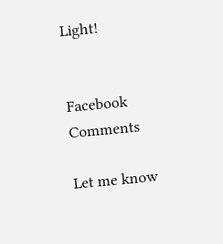Light!


Facebook Comments

Let me know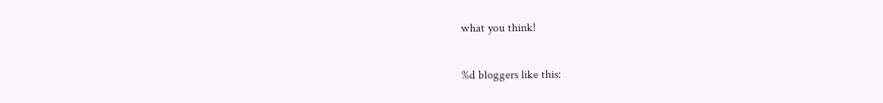what you think!

%d bloggers like this: